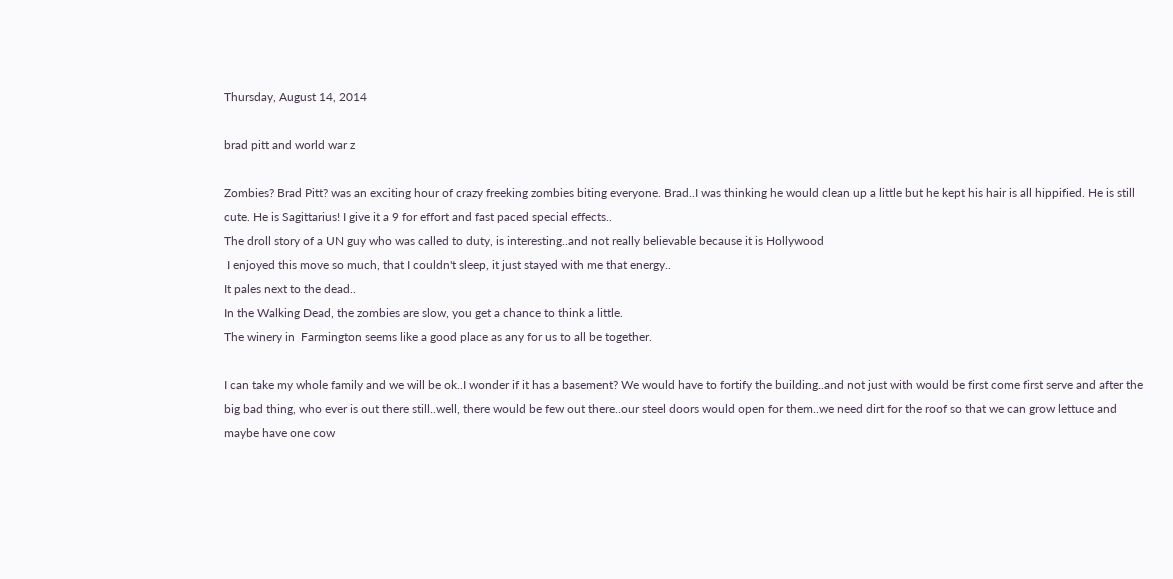Thursday, August 14, 2014

brad pitt and world war z

Zombies? Brad Pitt? was an exciting hour of crazy freeking zombies biting everyone. Brad..I was thinking he would clean up a little but he kept his hair is all hippified. He is still cute. He is Sagittarius! I give it a 9 for effort and fast paced special effects..
The droll story of a UN guy who was called to duty, is interesting..and not really believable because it is Hollywood
 I enjoyed this move so much, that I couldn't sleep, it just stayed with me that energy..
It pales next to the dead..
In the Walking Dead, the zombies are slow, you get a chance to think a little.
The winery in  Farmington seems like a good place as any for us to all be together.

I can take my whole family and we will be ok..I wonder if it has a basement? We would have to fortify the building..and not just with would be first come first serve and after the big bad thing, who ever is out there still..well, there would be few out there..our steel doors would open for them..we need dirt for the roof so that we can grow lettuce and maybe have one cow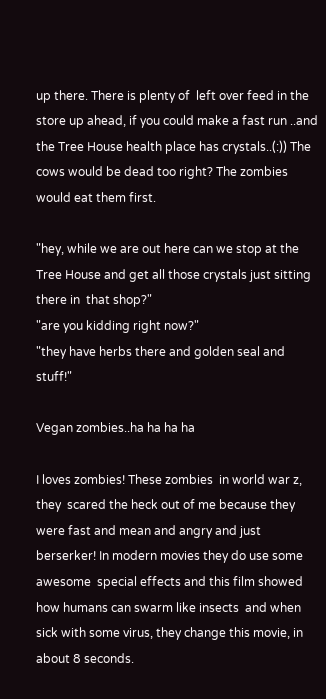up there. There is plenty of  left over feed in the store up ahead, if you could make a fast run ..and the Tree House health place has crystals..(:)) The cows would be dead too right? The zombies would eat them first.

"hey, while we are out here can we stop at the Tree House and get all those crystals just sitting there in  that shop?"
"are you kidding right now?"
"they have herbs there and golden seal and stuff!"

Vegan zombies..ha ha ha ha

I loves zombies! These zombies  in world war z, they  scared the heck out of me because they were fast and mean and angry and just berserker! In modern movies they do use some awesome  special effects and this film showed how humans can swarm like insects  and when sick with some virus, they change this movie, in about 8 seconds.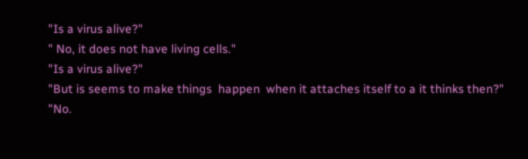"Is a virus alive?"
" No, it does not have living cells."
"Is a virus alive?"
"But is seems to make things  happen  when it attaches itself to a it thinks then?"
"No.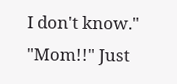I don't know."
"Mom!!" Just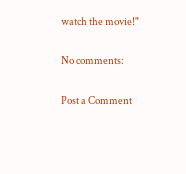watch the movie!"

No comments:

Post a Comment